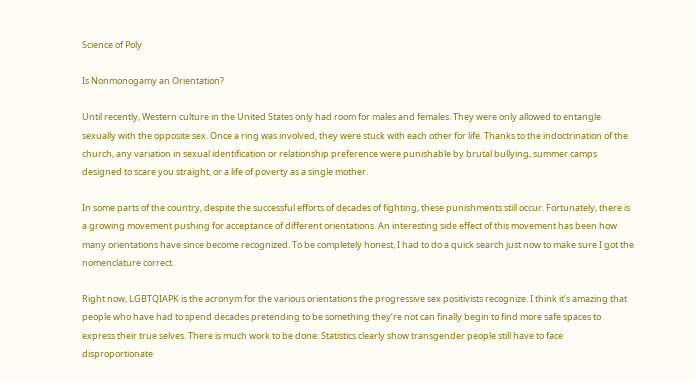Science of Poly

Is Nonmonogamy an Orientation?

Until recently, Western culture in the United States only had room for males and females. They were only allowed to entangle sexually with the opposite sex. Once a ring was involved, they were stuck with each other for life. Thanks to the indoctrination of the church, any variation in sexual identification or relationship preference were punishable by brutal bullying, summer camps designed to scare you straight, or a life of poverty as a single mother.

In some parts of the country, despite the successful efforts of decades of fighting, these punishments still occur. Fortunately, there is a growing movement pushing for acceptance of different orientations. An interesting side effect of this movement has been how many orientations have since become recognized. To be completely honest, I had to do a quick search just now to make sure I got the nomenclature correct.

Right now, LGBTQIAPK is the acronym for the various orientations the progressive sex positivists recognize. I think it’s amazing that people who have had to spend decades pretending to be something they’re not can finally begin to find more safe spaces to express their true selves. There is much work to be done. Statistics clearly show transgender people still have to face disproportionate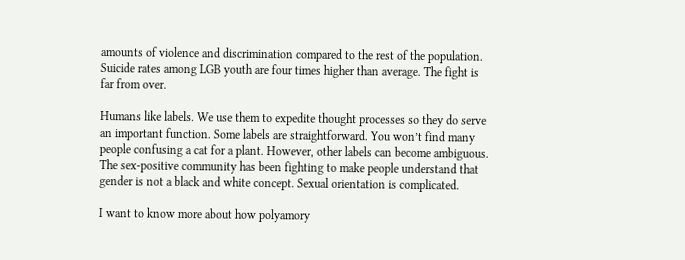amounts of violence and discrimination compared to the rest of the population.  Suicide rates among LGB youth are four times higher than average. The fight is far from over.

Humans like labels. We use them to expedite thought processes so they do serve an important function. Some labels are straightforward. You won’t find many people confusing a cat for a plant. However, other labels can become ambiguous. The sex-positive community has been fighting to make people understand that gender is not a black and white concept. Sexual orientation is complicated.

I want to know more about how polyamory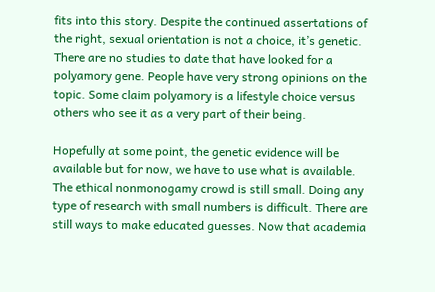fits into this story. Despite the continued assertations of the right, sexual orientation is not a choice, it’s genetic. There are no studies to date that have looked for a polyamory gene. People have very strong opinions on the topic. Some claim polyamory is a lifestyle choice versus others who see it as a very part of their being.

Hopefully at some point, the genetic evidence will be available but for now, we have to use what is available. The ethical nonmonogamy crowd is still small. Doing any type of research with small numbers is difficult. There are still ways to make educated guesses. Now that academia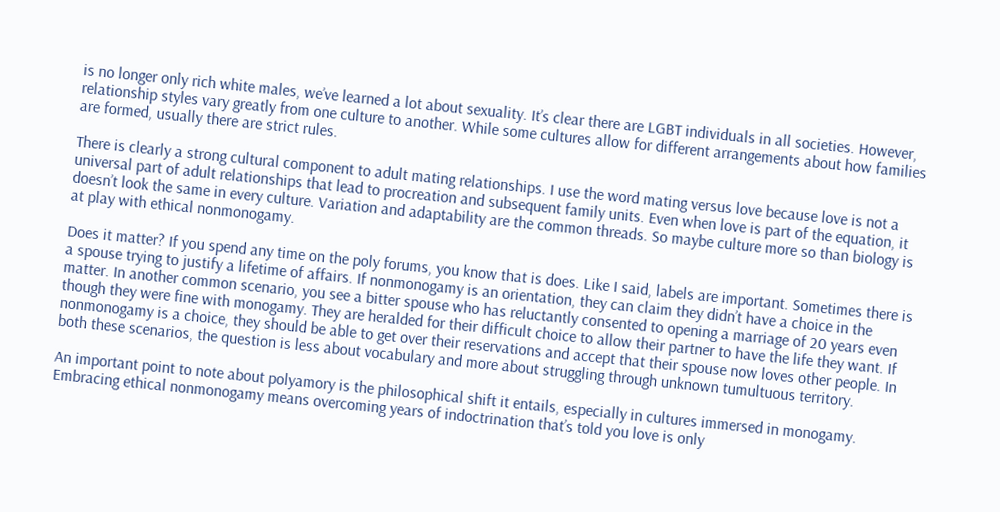is no longer only rich white males, we’ve learned a lot about sexuality. It’s clear there are LGBT individuals in all societies. However, relationship styles vary greatly from one culture to another. While some cultures allow for different arrangements about how families are formed, usually there are strict rules.

There is clearly a strong cultural component to adult mating relationships. I use the word mating versus love because love is not a universal part of adult relationships that lead to procreation and subsequent family units. Even when love is part of the equation, it doesn’t look the same in every culture. Variation and adaptability are the common threads. So maybe culture more so than biology is at play with ethical nonmonogamy.

Does it matter? If you spend any time on the poly forums, you know that is does. Like I said, labels are important. Sometimes there is a spouse trying to justify a lifetime of affairs. If nonmonogamy is an orientation, they can claim they didn’t have a choice in the matter. In another common scenario, you see a bitter spouse who has reluctantly consented to opening a marriage of 20 years even though they were fine with monogamy. They are heralded for their difficult choice to allow their partner to have the life they want. If nonmonogamy is a choice, they should be able to get over their reservations and accept that their spouse now loves other people. In both these scenarios, the question is less about vocabulary and more about struggling through unknown tumultuous territory.

An important point to note about polyamory is the philosophical shift it entails, especially in cultures immersed in monogamy. Embracing ethical nonmonogamy means overcoming years of indoctrination that’s told you love is only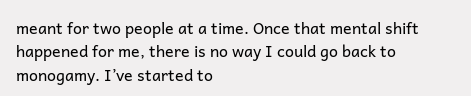meant for two people at a time. Once that mental shift happened for me, there is no way I could go back to monogamy. I’ve started to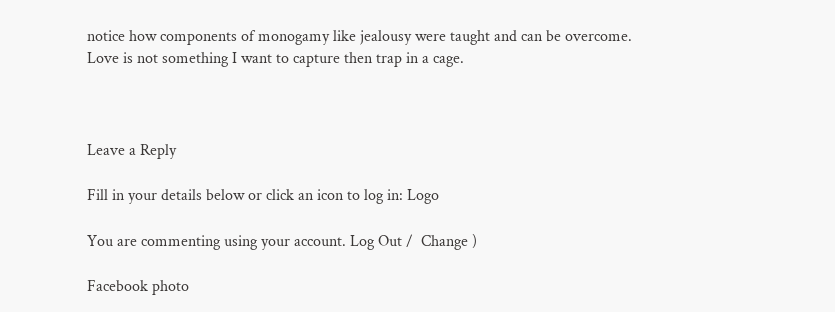notice how components of monogamy like jealousy were taught and can be overcome. Love is not something I want to capture then trap in a cage.



Leave a Reply

Fill in your details below or click an icon to log in: Logo

You are commenting using your account. Log Out /  Change )

Facebook photo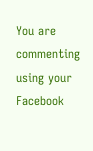You are commenting using your Facebook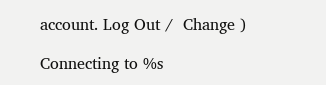account. Log Out /  Change )

Connecting to %s